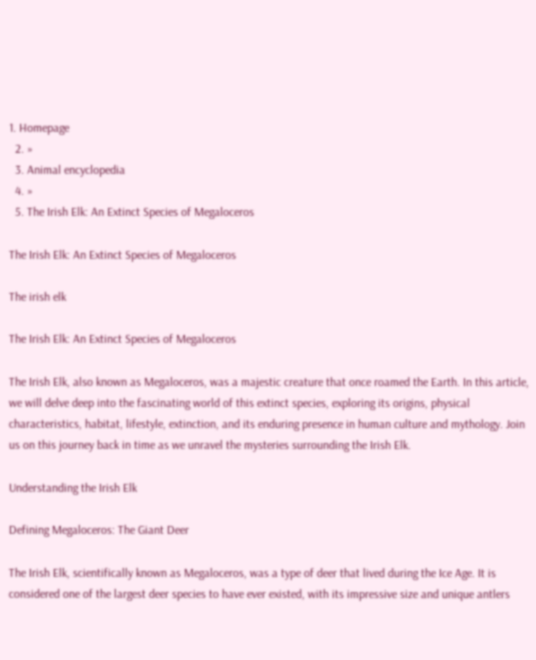1. Homepage
  2. »
  3. Animal encyclopedia
  4. »
  5. The Irish Elk: An Extinct Species of Megaloceros

The Irish Elk: An Extinct Species of Megaloceros

The irish elk

The Irish Elk: An Extinct Species of Megaloceros

The Irish Elk, also known as Megaloceros, was a majestic creature that once roamed the Earth. In this article, we will delve deep into the fascinating world of this extinct species, exploring its origins, physical characteristics, habitat, lifestyle, extinction, and its enduring presence in human culture and mythology. Join us on this journey back in time as we unravel the mysteries surrounding the Irish Elk.

Understanding the Irish Elk

Defining Megaloceros: The Giant Deer

The Irish Elk, scientifically known as Megaloceros, was a type of deer that lived during the Ice Age. It is considered one of the largest deer species to have ever existed, with its impressive size and unique antlers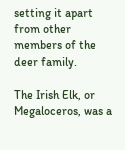setting it apart from other members of the deer family.

The Irish Elk, or Megaloceros, was a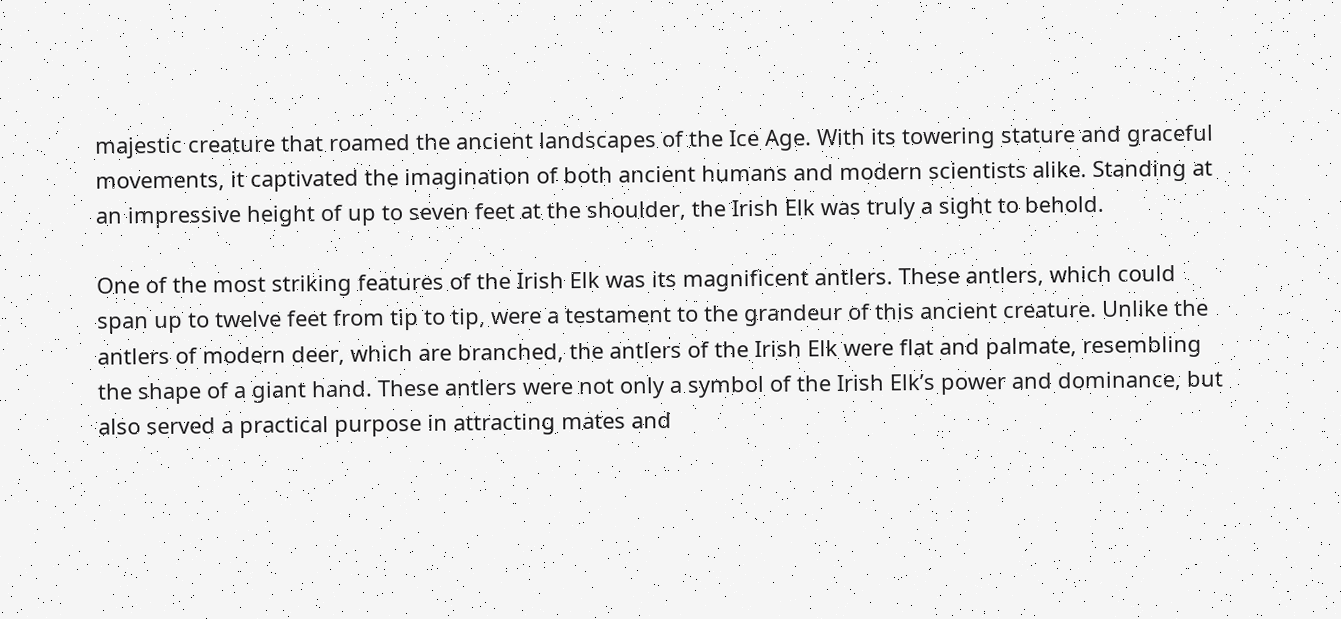majestic creature that roamed the ancient landscapes of the Ice Age. With its towering stature and graceful movements, it captivated the imagination of both ancient humans and modern scientists alike. Standing at an impressive height of up to seven feet at the shoulder, the Irish Elk was truly a sight to behold.

One of the most striking features of the Irish Elk was its magnificent antlers. These antlers, which could span up to twelve feet from tip to tip, were a testament to the grandeur of this ancient creature. Unlike the antlers of modern deer, which are branched, the antlers of the Irish Elk were flat and palmate, resembling the shape of a giant hand. These antlers were not only a symbol of the Irish Elk’s power and dominance, but also served a practical purpose in attracting mates and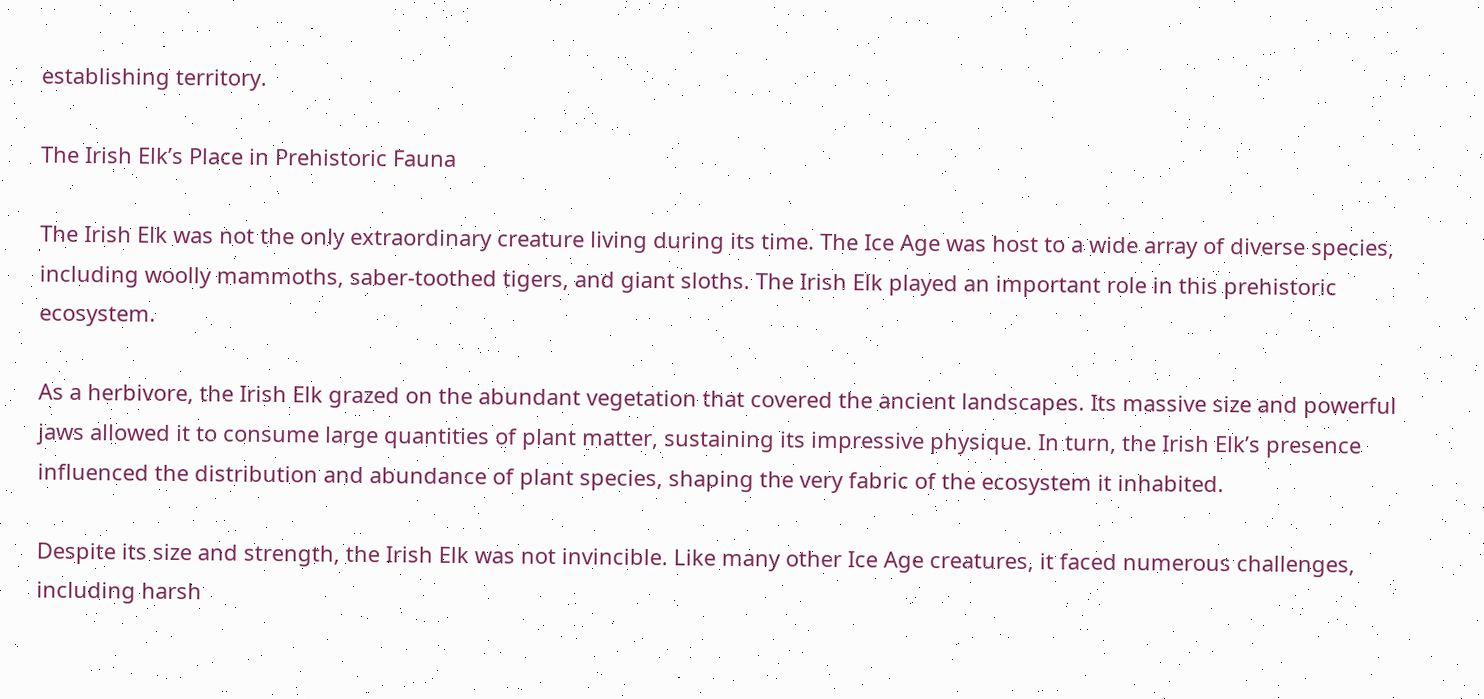establishing territory.

The Irish Elk’s Place in Prehistoric Fauna

The Irish Elk was not the only extraordinary creature living during its time. The Ice Age was host to a wide array of diverse species, including woolly mammoths, saber-toothed tigers, and giant sloths. The Irish Elk played an important role in this prehistoric ecosystem.

As a herbivore, the Irish Elk grazed on the abundant vegetation that covered the ancient landscapes. Its massive size and powerful jaws allowed it to consume large quantities of plant matter, sustaining its impressive physique. In turn, the Irish Elk’s presence influenced the distribution and abundance of plant species, shaping the very fabric of the ecosystem it inhabited.

Despite its size and strength, the Irish Elk was not invincible. Like many other Ice Age creatures, it faced numerous challenges, including harsh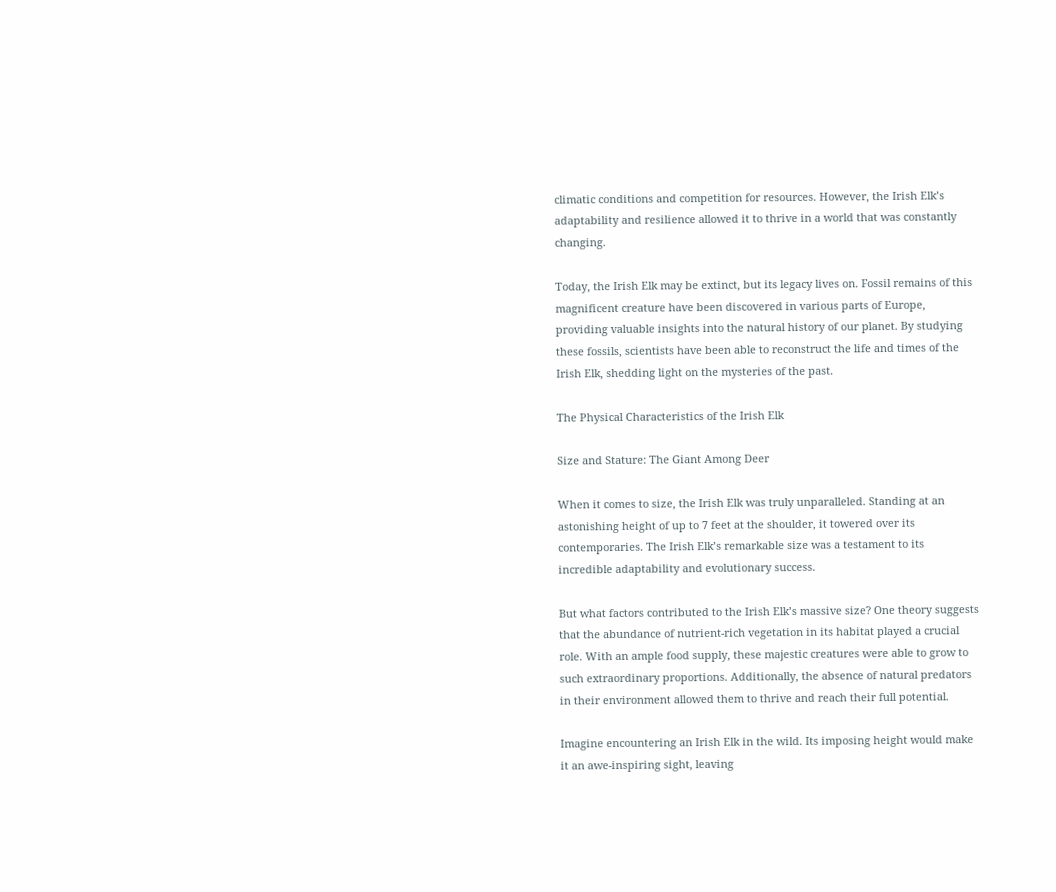climatic conditions and competition for resources. However, the Irish Elk’s adaptability and resilience allowed it to thrive in a world that was constantly changing.

Today, the Irish Elk may be extinct, but its legacy lives on. Fossil remains of this magnificent creature have been discovered in various parts of Europe, providing valuable insights into the natural history of our planet. By studying these fossils, scientists have been able to reconstruct the life and times of the Irish Elk, shedding light on the mysteries of the past.

The Physical Characteristics of the Irish Elk

Size and Stature: The Giant Among Deer

When it comes to size, the Irish Elk was truly unparalleled. Standing at an astonishing height of up to 7 feet at the shoulder, it towered over its contemporaries. The Irish Elk’s remarkable size was a testament to its incredible adaptability and evolutionary success.

But what factors contributed to the Irish Elk’s massive size? One theory suggests that the abundance of nutrient-rich vegetation in its habitat played a crucial role. With an ample food supply, these majestic creatures were able to grow to such extraordinary proportions. Additionally, the absence of natural predators in their environment allowed them to thrive and reach their full potential.

Imagine encountering an Irish Elk in the wild. Its imposing height would make it an awe-inspiring sight, leaving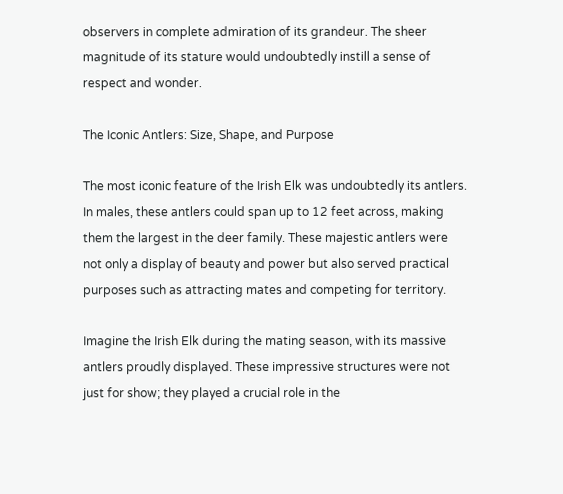observers in complete admiration of its grandeur. The sheer magnitude of its stature would undoubtedly instill a sense of respect and wonder.

The Iconic Antlers: Size, Shape, and Purpose

The most iconic feature of the Irish Elk was undoubtedly its antlers. In males, these antlers could span up to 12 feet across, making them the largest in the deer family. These majestic antlers were not only a display of beauty and power but also served practical purposes such as attracting mates and competing for territory.

Imagine the Irish Elk during the mating season, with its massive antlers proudly displayed. These impressive structures were not just for show; they played a crucial role in the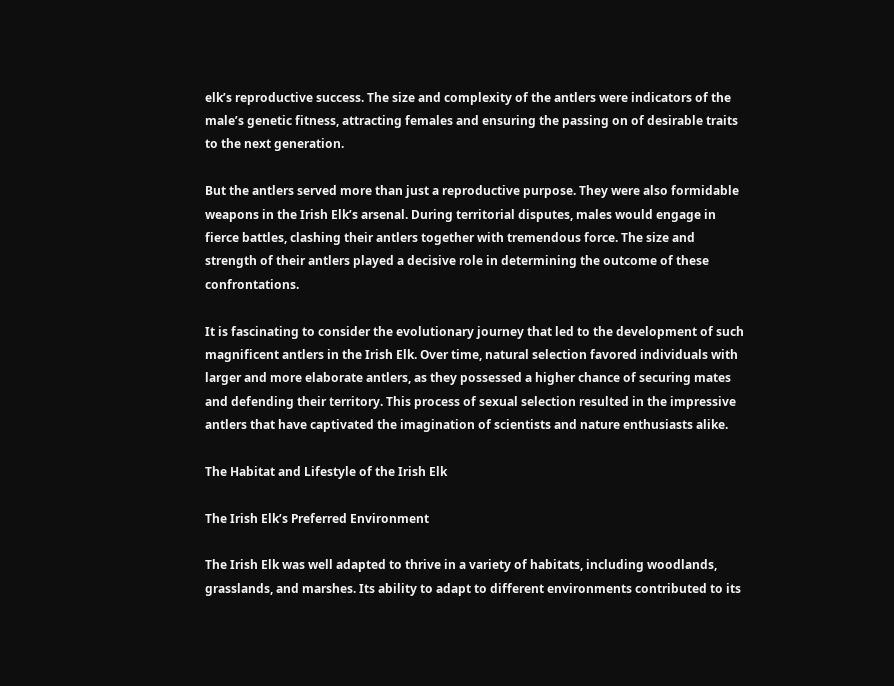elk’s reproductive success. The size and complexity of the antlers were indicators of the male’s genetic fitness, attracting females and ensuring the passing on of desirable traits to the next generation.

But the antlers served more than just a reproductive purpose. They were also formidable weapons in the Irish Elk’s arsenal. During territorial disputes, males would engage in fierce battles, clashing their antlers together with tremendous force. The size and strength of their antlers played a decisive role in determining the outcome of these confrontations.

It is fascinating to consider the evolutionary journey that led to the development of such magnificent antlers in the Irish Elk. Over time, natural selection favored individuals with larger and more elaborate antlers, as they possessed a higher chance of securing mates and defending their territory. This process of sexual selection resulted in the impressive antlers that have captivated the imagination of scientists and nature enthusiasts alike.

The Habitat and Lifestyle of the Irish Elk

The Irish Elk’s Preferred Environment

The Irish Elk was well adapted to thrive in a variety of habitats, including woodlands, grasslands, and marshes. Its ability to adapt to different environments contributed to its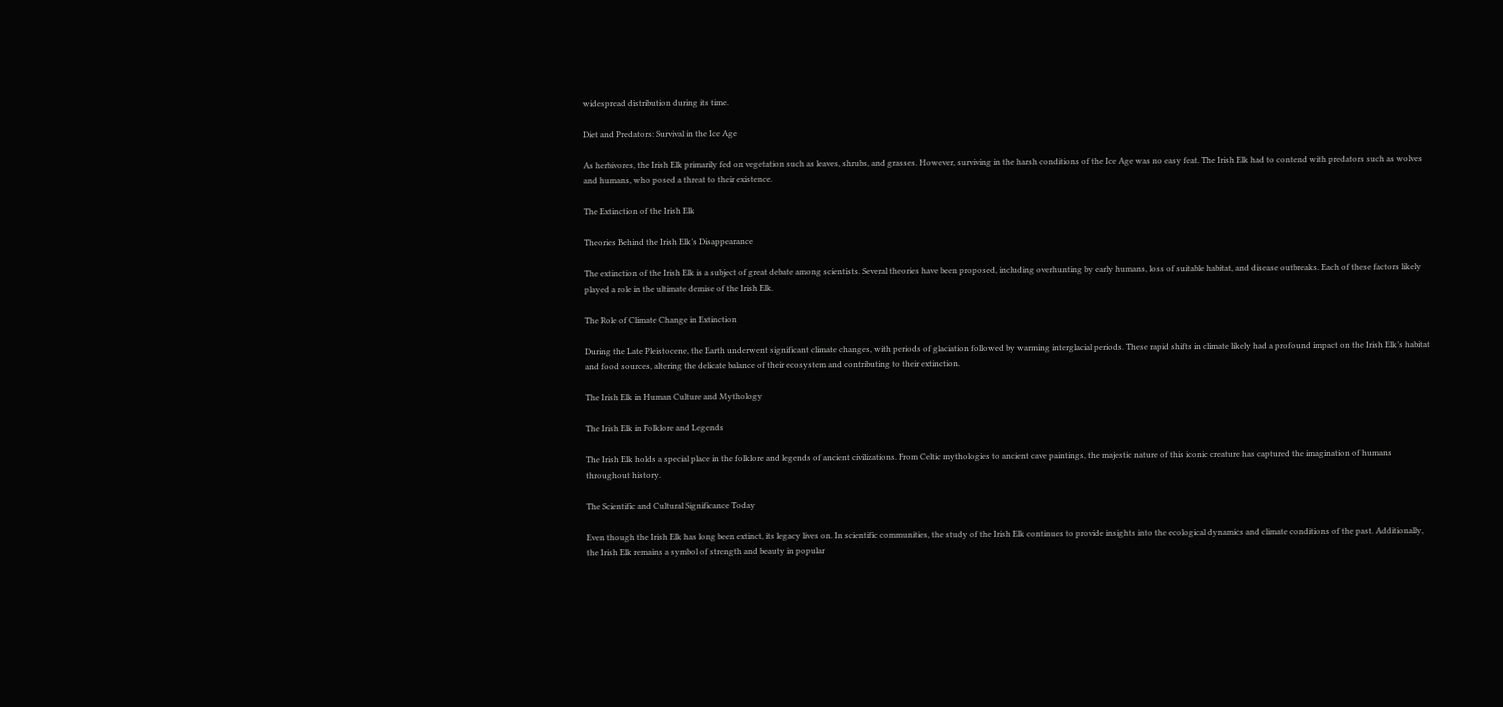widespread distribution during its time.

Diet and Predators: Survival in the Ice Age

As herbivores, the Irish Elk primarily fed on vegetation such as leaves, shrubs, and grasses. However, surviving in the harsh conditions of the Ice Age was no easy feat. The Irish Elk had to contend with predators such as wolves and humans, who posed a threat to their existence.

The Extinction of the Irish Elk

Theories Behind the Irish Elk’s Disappearance

The extinction of the Irish Elk is a subject of great debate among scientists. Several theories have been proposed, including overhunting by early humans, loss of suitable habitat, and disease outbreaks. Each of these factors likely played a role in the ultimate demise of the Irish Elk.

The Role of Climate Change in Extinction

During the Late Pleistocene, the Earth underwent significant climate changes, with periods of glaciation followed by warming interglacial periods. These rapid shifts in climate likely had a profound impact on the Irish Elk’s habitat and food sources, altering the delicate balance of their ecosystem and contributing to their extinction.

The Irish Elk in Human Culture and Mythology

The Irish Elk in Folklore and Legends

The Irish Elk holds a special place in the folklore and legends of ancient civilizations. From Celtic mythologies to ancient cave paintings, the majestic nature of this iconic creature has captured the imagination of humans throughout history.

The Scientific and Cultural Significance Today

Even though the Irish Elk has long been extinct, its legacy lives on. In scientific communities, the study of the Irish Elk continues to provide insights into the ecological dynamics and climate conditions of the past. Additionally, the Irish Elk remains a symbol of strength and beauty in popular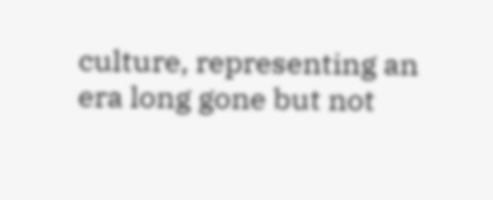culture, representing an era long gone but not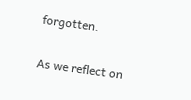forgotten.

As we reflect on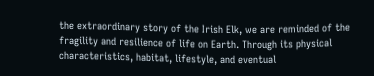the extraordinary story of the Irish Elk, we are reminded of the fragility and resilience of life on Earth. Through its physical characteristics, habitat, lifestyle, and eventual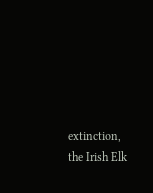extinction, the Irish Elk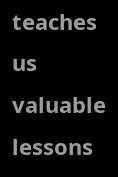teaches us valuable lessons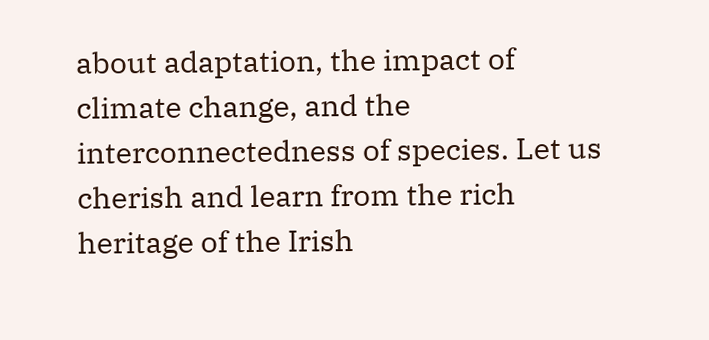about adaptation, the impact of climate change, and the interconnectedness of species. Let us cherish and learn from the rich heritage of the Irish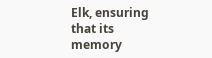Elk, ensuring that its memory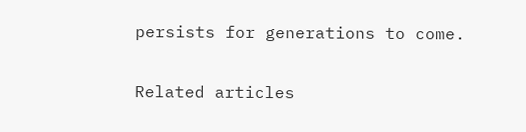persists for generations to come.

Related articles